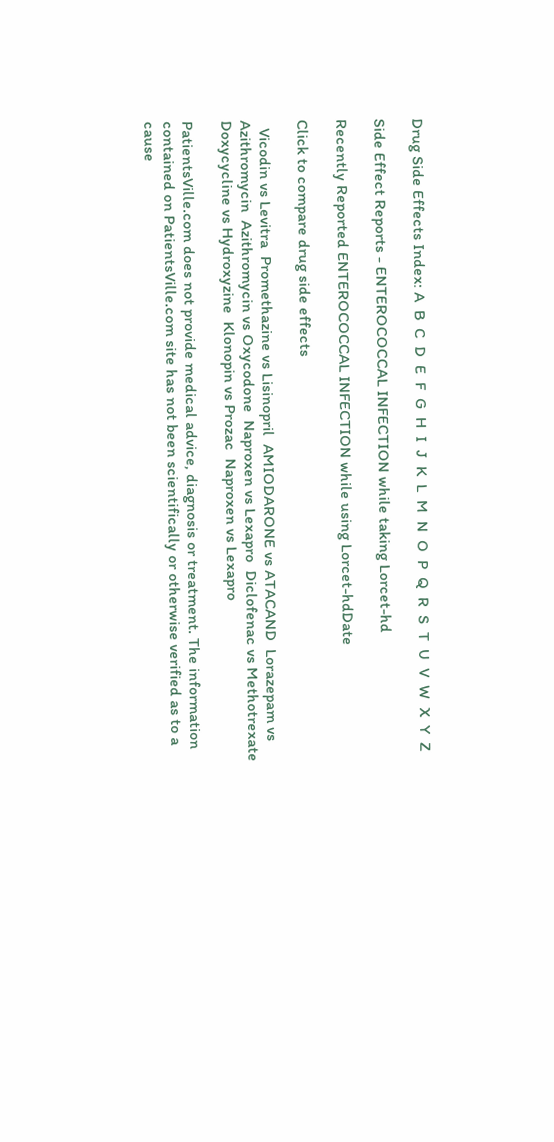Drug Side Effects Index: A  B  C  D  E  F  G  H  I  J  K  L  M  N  O  P  Q  R  S  T  U  V  W  X  Y  Z

Side Effect Reports - ENTEROCOCCAL INFECTION while taking Lorcet-hd

Recently Reported ENTEROCOCCAL INFECTION while using Lorcet-hdDate

Click to compare drug side effects

  Vicodin vs Levitra  Promethazine vs Lisinopril  AMIODARONE vs ATACAND  Lorazepam vs Azithromycin  Azithromycin vs Oxycodone  Naproxen vs Lexapro  Diclofenac vs Methotrexate  Doxycycline vs Hydroxyzine  Klonopin vs Prozac  Naproxen vs Lexapro

PatientsVille.com does not provide medical advice, diagnosis or treatment. The information contained on PatientsVille.com site has not been scientifically or otherwise verified as to a cause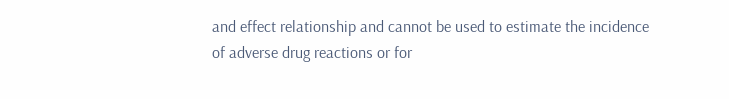and effect relationship and cannot be used to estimate the incidence of adverse drug reactions or for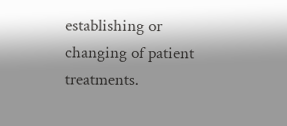establishing or changing of patient treatments.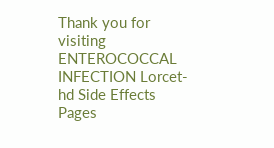Thank you for visiting ENTEROCOCCAL INFECTION Lorcet-hd Side Effects Pages